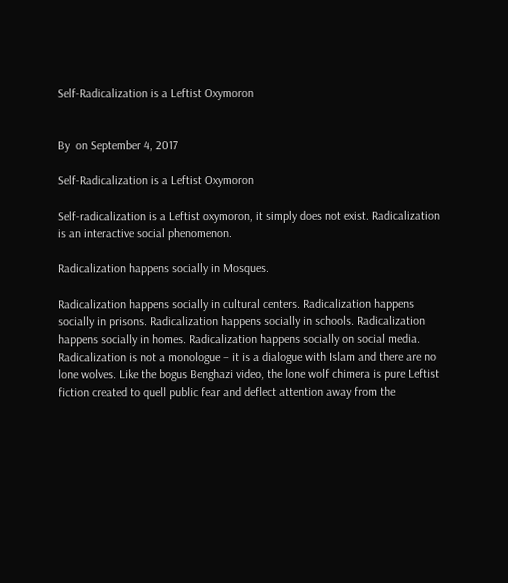Self-Radicalization is a Leftist Oxymoron


By  on September 4, 2017

Self-Radicalization is a Leftist Oxymoron

Self-radicalization is a Leftist oxymoron, it simply does not exist. Radicalization is an interactive social phenomenon.

Radicalization happens socially in Mosques.

Radicalization happens socially in cultural centers. Radicalization happens socially in prisons. Radicalization happens socially in schools. Radicalization happens socially in homes. Radicalization happens socially on social media. Radicalization is not a monologue – it is a dialogue with Islam and there are no lone wolves. Like the bogus Benghazi video, the lone wolf chimera is pure Leftist fiction created to quell public fear and deflect attention away from the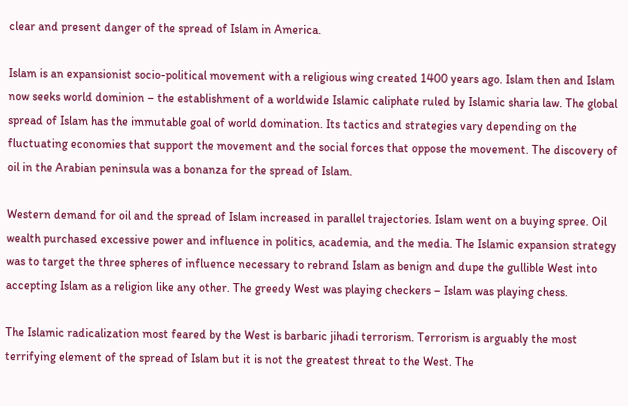clear and present danger of the spread of Islam in America.

Islam is an expansionist socio-political movement with a religious wing created 1400 years ago. Islam then and Islam now seeks world dominion – the establishment of a worldwide Islamic caliphate ruled by Islamic sharia law. The global spread of Islam has the immutable goal of world domination. Its tactics and strategies vary depending on the fluctuating economies that support the movement and the social forces that oppose the movement. The discovery of oil in the Arabian peninsula was a bonanza for the spread of Islam.

Western demand for oil and the spread of Islam increased in parallel trajectories. Islam went on a buying spree. Oil wealth purchased excessive power and influence in politics, academia, and the media. The Islamic expansion strategy was to target the three spheres of influence necessary to rebrand Islam as benign and dupe the gullible West into accepting Islam as a religion like any other. The greedy West was playing checkers – Islam was playing chess.

The Islamic radicalization most feared by the West is barbaric jihadi terrorism. Terrorism is arguably the most terrifying element of the spread of Islam but it is not the greatest threat to the West. The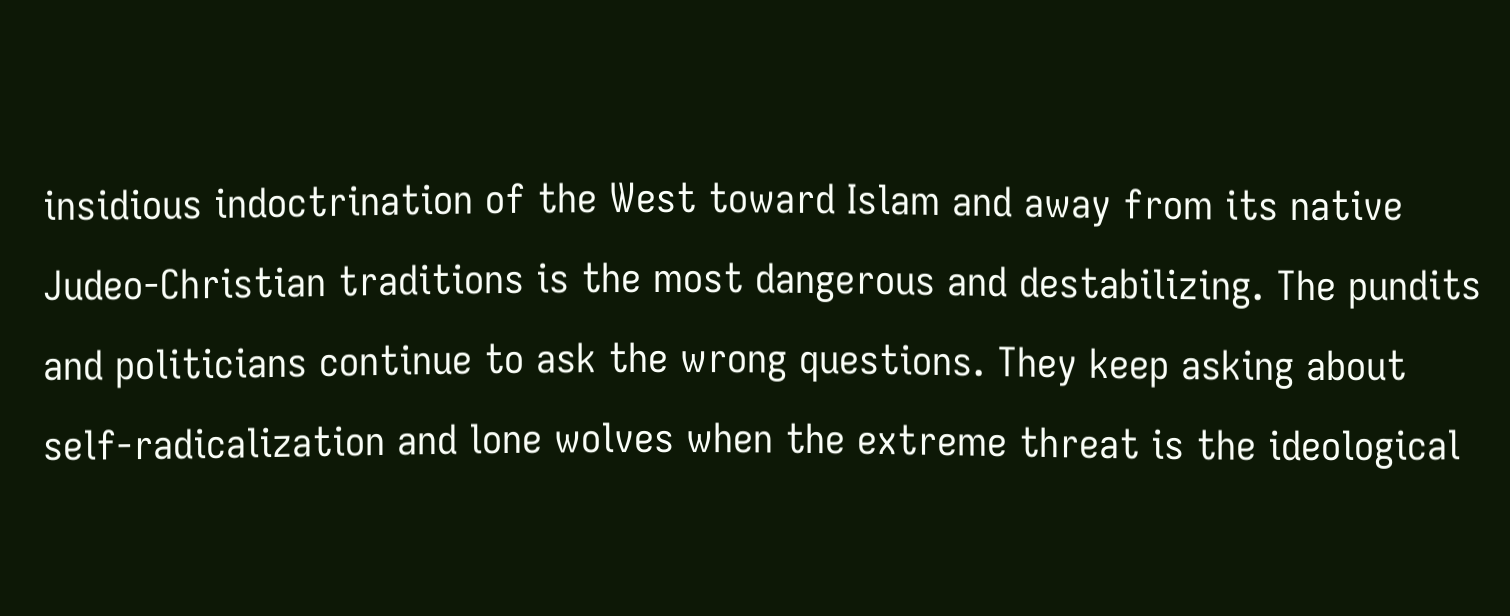insidious indoctrination of the West toward Islam and away from its native Judeo-Christian traditions is the most dangerous and destabilizing. The pundits and politicians continue to ask the wrong questions. They keep asking about self-radicalization and lone wolves when the extreme threat is the ideological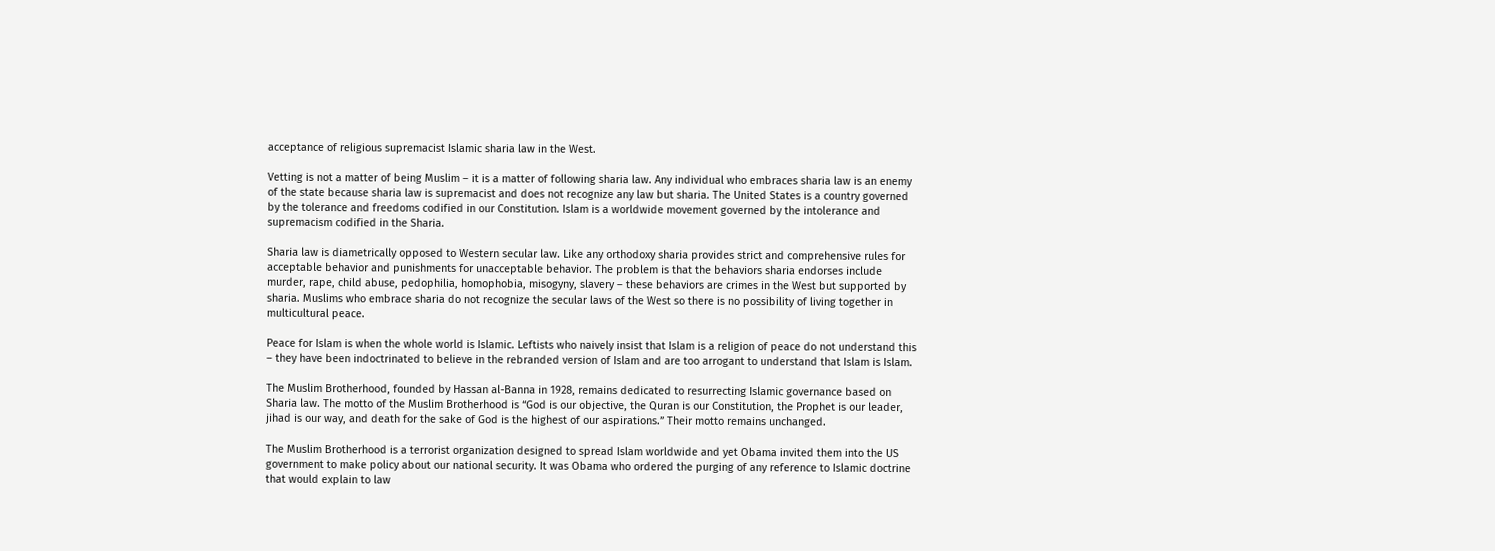acceptance of religious supremacist Islamic sharia law in the West.

Vetting is not a matter of being Muslim – it is a matter of following sharia law. Any individual who embraces sharia law is an enemy of the state because sharia law is supremacist and does not recognize any law but sharia. The United States is a country governed by the tolerance and freedoms codified in our Constitution. Islam is a worldwide movement governed by the intolerance and supremacism codified in the Sharia.

Sharia law is diametrically opposed to Western secular law. Like any orthodoxy sharia provides strict and comprehensive rules for acceptable behavior and punishments for unacceptable behavior. The problem is that the behaviors sharia endorses include murder, rape, child abuse, pedophilia, homophobia, misogyny, slavery – these behaviors are crimes in the West but supported by sharia. Muslims who embrace sharia do not recognize the secular laws of the West so there is no possibility of living together in multicultural peace.

Peace for Islam is when the whole world is Islamic. Leftists who naively insist that Islam is a religion of peace do not understand this – they have been indoctrinated to believe in the rebranded version of Islam and are too arrogant to understand that Islam is Islam.

The Muslim Brotherhood, founded by Hassan al-Banna in 1928, remains dedicated to resurrecting Islamic governance based on Sharia law. The motto of the Muslim Brotherhood is “God is our objective, the Quran is our Constitution, the Prophet is our leader, jihad is our way, and death for the sake of God is the highest of our aspirations.” Their motto remains unchanged.

The Muslim Brotherhood is a terrorist organization designed to spread Islam worldwide and yet Obama invited them into the US government to make policy about our national security. It was Obama who ordered the purging of any reference to Islamic doctrine that would explain to law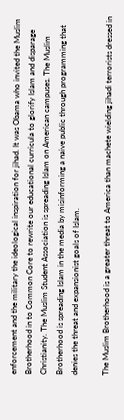enforcement and the military the ideological inspiration for jihad. It was Obama who invited the Muslim Brotherhood in to Common Core to rewrite our educational curricula to glorify Islam and disparage Christianity. The Muslim Student Association is spreading Islam on American campuses. The Muslim Brotherhood is spreading Islam in the media by misinforming a naive public through programming that denies the threat and expansionist goals of Islam.

The Muslim Brotherhood is a greater threat to America than machete wielding jihadi terrorists dressed in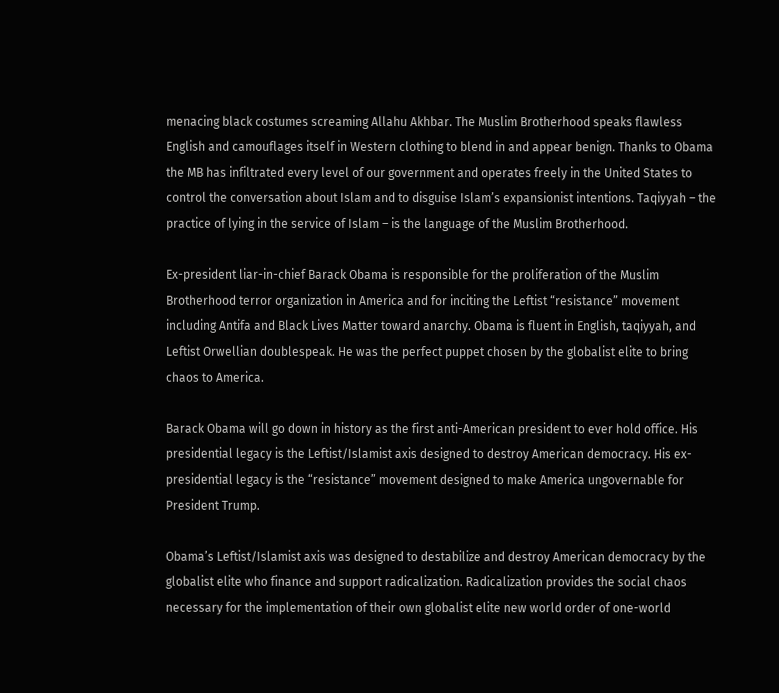menacing black costumes screaming Allahu Akhbar. The Muslim Brotherhood speaks flawless English and camouflages itself in Western clothing to blend in and appear benign. Thanks to Obama the MB has infiltrated every level of our government and operates freely in the United States to control the conversation about Islam and to disguise Islam’s expansionist intentions. Taqiyyah – the practice of lying in the service of Islam – is the language of the Muslim Brotherhood.

Ex-president liar-in-chief Barack Obama is responsible for the proliferation of the Muslim Brotherhood terror organization in America and for inciting the Leftist “resistance” movement including Antifa and Black Lives Matter toward anarchy. Obama is fluent in English, taqiyyah, and Leftist Orwellian doublespeak. He was the perfect puppet chosen by the globalist elite to bring chaos to America.

Barack Obama will go down in history as the first anti-American president to ever hold office. His presidential legacy is the Leftist/Islamist axis designed to destroy American democracy. His ex-presidential legacy is the “resistance” movement designed to make America ungovernable for President Trump.

Obama’s Leftist/Islamist axis was designed to destabilize and destroy American democracy by the globalist elite who finance and support radicalization. Radicalization provides the social chaos necessary for the implementation of their own globalist elite new world order of one-world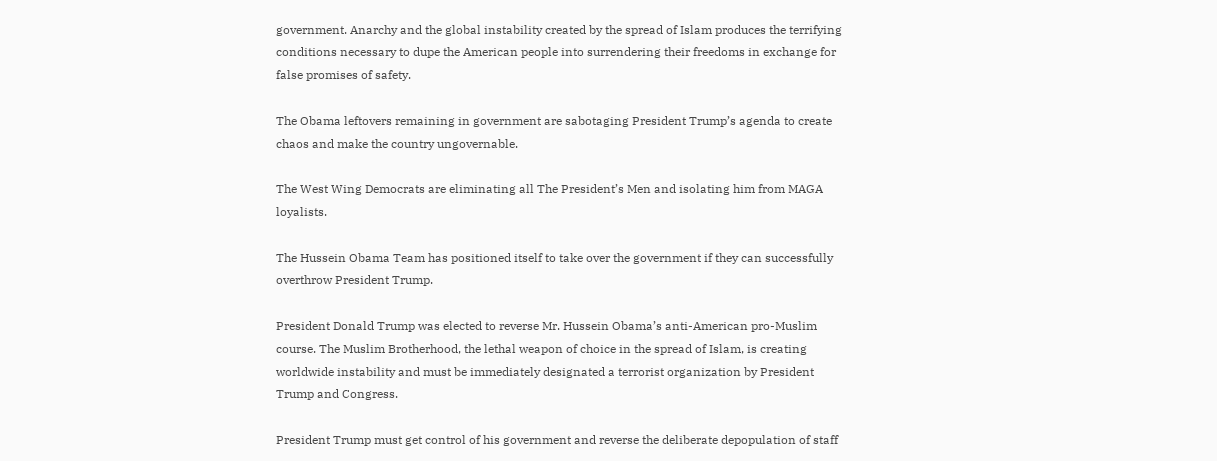government. Anarchy and the global instability created by the spread of Islam produces the terrifying conditions necessary to dupe the American people into surrendering their freedoms in exchange for false promises of safety.

The Obama leftovers remaining in government are sabotaging President Trump’s agenda to create chaos and make the country ungovernable.

The West Wing Democrats are eliminating all The President’s Men and isolating him from MAGA loyalists.

The Hussein Obama Team has positioned itself to take over the government if they can successfully overthrow President Trump.

President Donald Trump was elected to reverse Mr. Hussein Obama’s anti-American pro-Muslim course. The Muslim Brotherhood, the lethal weapon of choice in the spread of Islam, is creating worldwide instability and must be immediately designated a terrorist organization by President Trump and Congress.

President Trump must get control of his government and reverse the deliberate depopulation of staff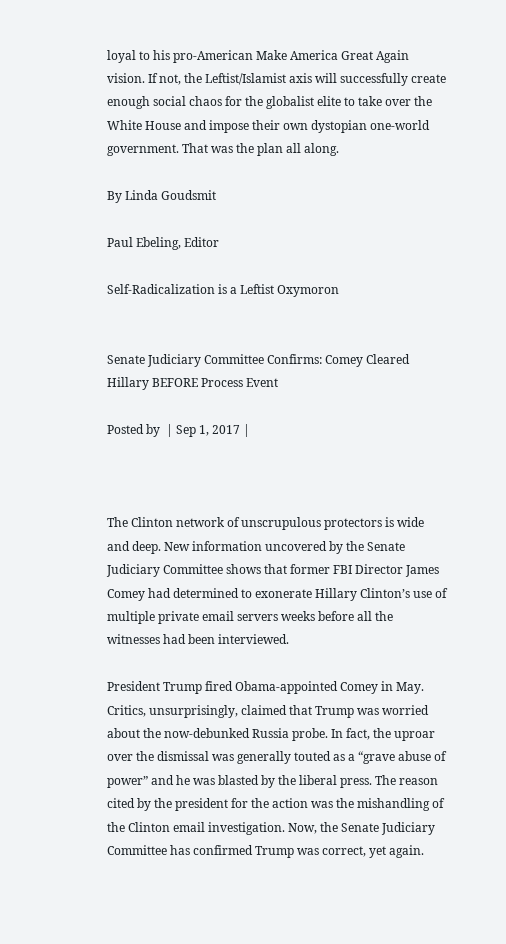loyal to his pro-American Make America Great Again vision. If not, the Leftist/Islamist axis will successfully create enough social chaos for the globalist elite to take over the White House and impose their own dystopian one-world government. That was the plan all along.

By Linda Goudsmit

Paul Ebeling, Editor

Self-Radicalization is a Leftist Oxymoron


Senate Judiciary Committee Confirms: Comey Cleared Hillary BEFORE Process Event

Posted by  | Sep 1, 2017 |



The Clinton network of unscrupulous protectors is wide and deep. New information uncovered by the Senate Judiciary Committee shows that former FBI Director James Comey had determined to exonerate Hillary Clinton’s use of multiple private email servers weeks before all the witnesses had been interviewed.

President Trump fired Obama-appointed Comey in May. Critics, unsurprisingly, claimed that Trump was worried about the now-debunked Russia probe. In fact, the uproar over the dismissal was generally touted as a “grave abuse of power” and he was blasted by the liberal press. The reason cited by the president for the action was the mishandling of the Clinton email investigation. Now, the Senate Judiciary Committee has confirmed Trump was correct, yet again.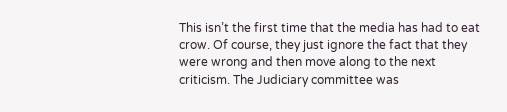This isn’t the first time that the media has had to eat crow. Of course, they just ignore the fact that they were wrong and then move along to the next criticism. The Judiciary committee was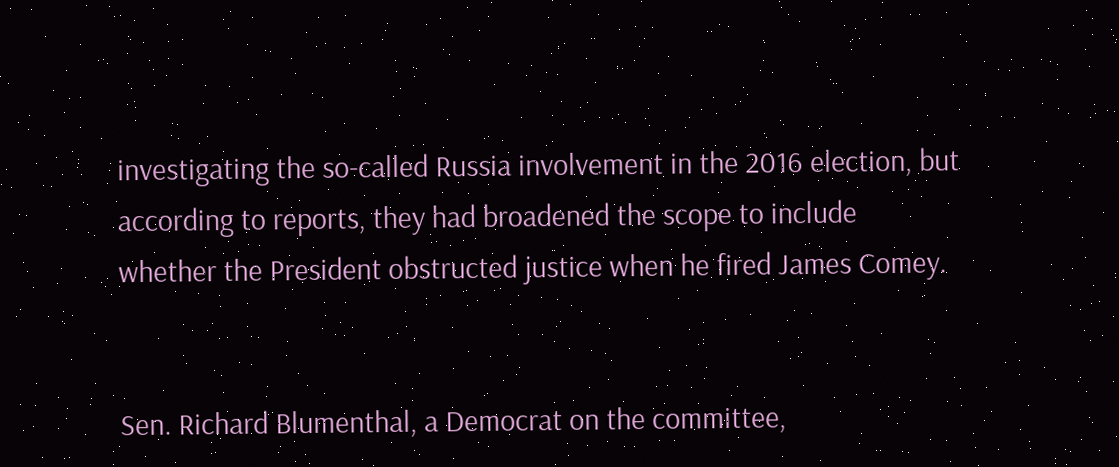investigating the so-called Russia involvement in the 2016 election, but according to reports, they had broadened the scope to include whether the President obstructed justice when he fired James Comey.


Sen. Richard Blumenthal, a Democrat on the committee,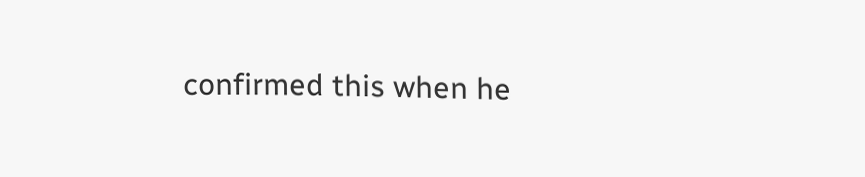confirmed this when he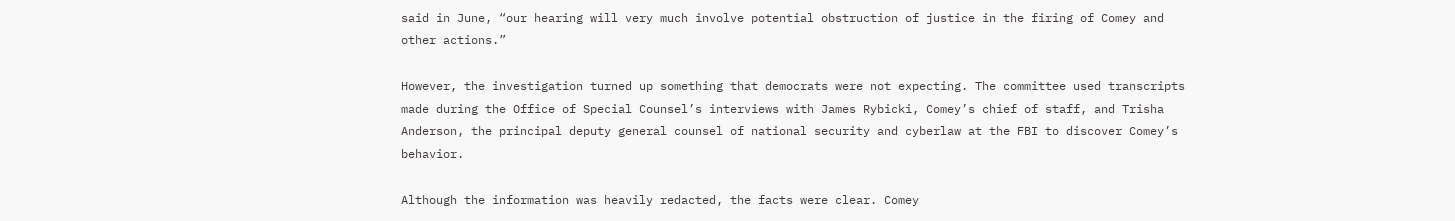said in June, “our hearing will very much involve potential obstruction of justice in the firing of Comey and other actions.”

However, the investigation turned up something that democrats were not expecting. The committee used transcripts made during the Office of Special Counsel’s interviews with James Rybicki, Comey’s chief of staff, and Trisha Anderson, the principal deputy general counsel of national security and cyberlaw at the FBI to discover Comey’s behavior.

Although the information was heavily redacted, the facts were clear. Comey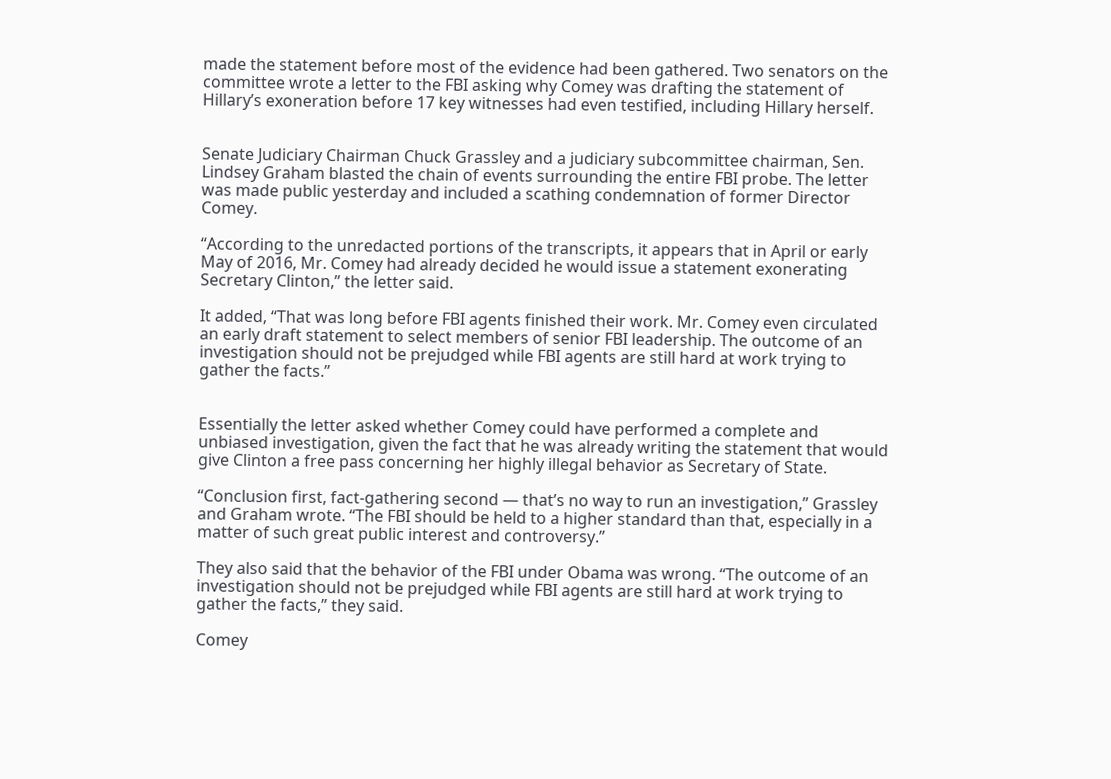made the statement before most of the evidence had been gathered. Two senators on the committee wrote a letter to the FBI asking why Comey was drafting the statement of Hillary’s exoneration before 17 key witnesses had even testified, including Hillary herself.


Senate Judiciary Chairman Chuck Grassley and a judiciary subcommittee chairman, Sen. Lindsey Graham blasted the chain of events surrounding the entire FBI probe. The letter was made public yesterday and included a scathing condemnation of former Director Comey.

“According to the unredacted portions of the transcripts, it appears that in April or early May of 2016, Mr. Comey had already decided he would issue a statement exonerating Secretary Clinton,” the letter said.

It added, “That was long before FBI agents finished their work. Mr. Comey even circulated an early draft statement to select members of senior FBI leadership. The outcome of an investigation should not be prejudged while FBI agents are still hard at work trying to gather the facts.”


Essentially the letter asked whether Comey could have performed a complete and unbiased investigation, given the fact that he was already writing the statement that would give Clinton a free pass concerning her highly illegal behavior as Secretary of State.

“Conclusion first, fact-gathering second — that’s no way to run an investigation,” Grassley and Graham wrote. “The FBI should be held to a higher standard than that, especially in a matter of such great public interest and controversy.”

They also said that the behavior of the FBI under Obama was wrong. “The outcome of an investigation should not be prejudged while FBI agents are still hard at work trying to gather the facts,” they said.

Comey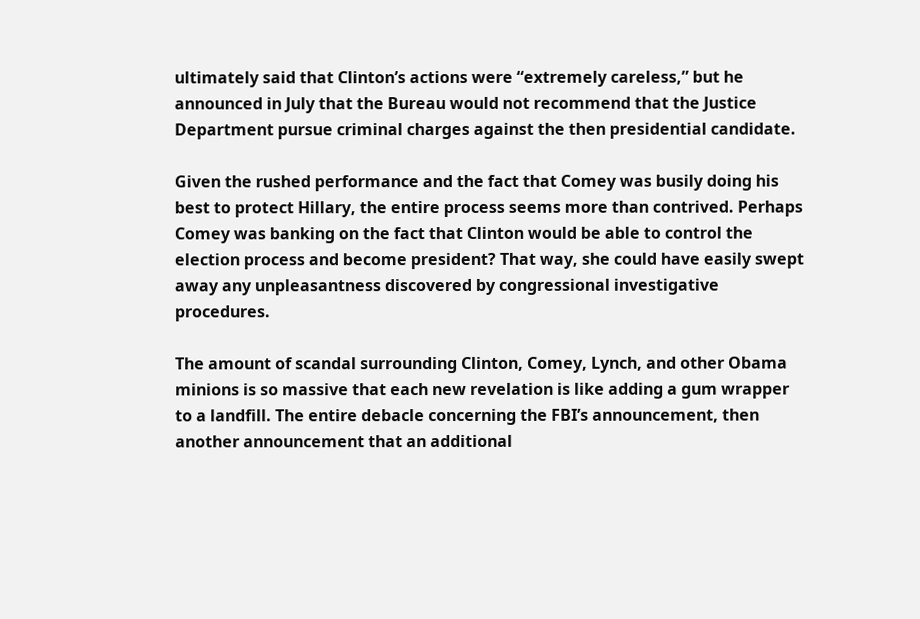ultimately said that Clinton’s actions were “extremely careless,” but he announced in July that the Bureau would not recommend that the Justice Department pursue criminal charges against the then presidential candidate.

Given the rushed performance and the fact that Comey was busily doing his best to protect Hillary, the entire process seems more than contrived. Perhaps Comey was banking on the fact that Clinton would be able to control the election process and become president? That way, she could have easily swept away any unpleasantness discovered by congressional investigative procedures.

The amount of scandal surrounding Clinton, Comey, Lynch, and other Obama minions is so massive that each new revelation is like adding a gum wrapper to a landfill. The entire debacle concerning the FBI’s announcement, then another announcement that an additional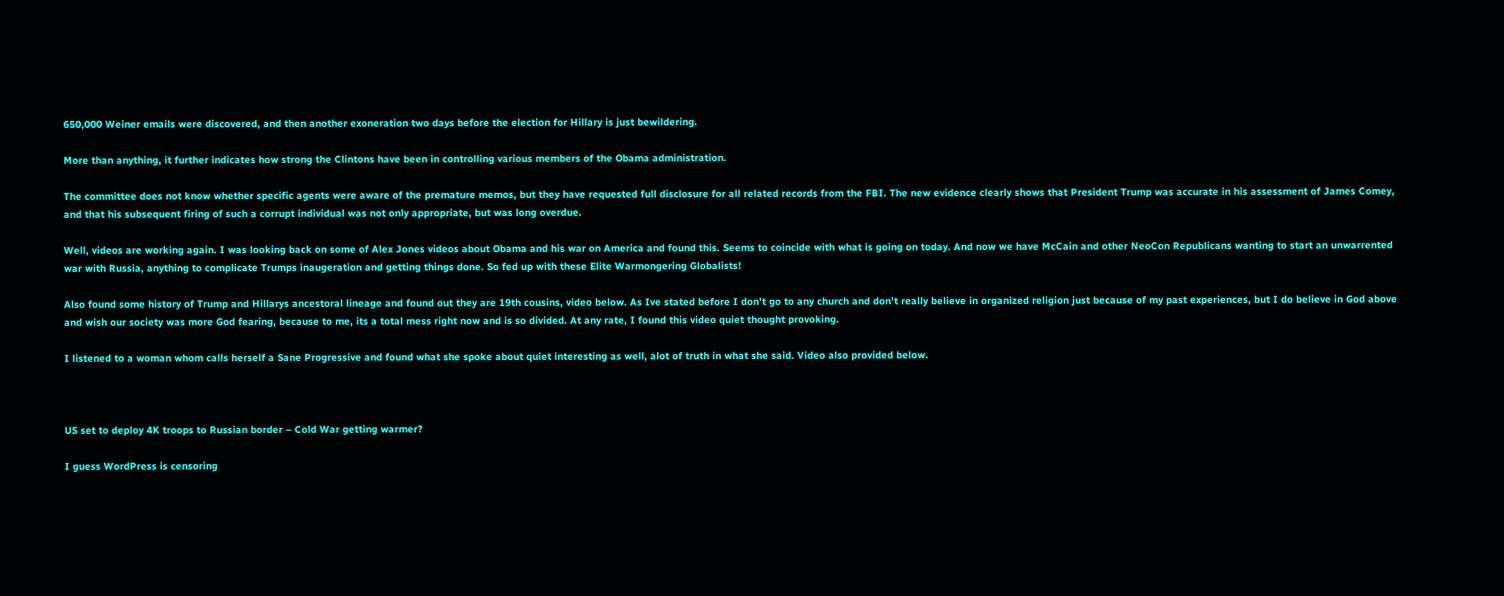650,000 Weiner emails were discovered, and then another exoneration two days before the election for Hillary is just bewildering.

More than anything, it further indicates how strong the Clintons have been in controlling various members of the Obama administration.

The committee does not know whether specific agents were aware of the premature memos, but they have requested full disclosure for all related records from the FBI. The new evidence clearly shows that President Trump was accurate in his assessment of James Comey, and that his subsequent firing of such a corrupt individual was not only appropriate, but was long overdue.

Well, videos are working again. I was looking back on some of Alex Jones videos about Obama and his war on America and found this. Seems to coincide with what is going on today. And now we have McCain and other NeoCon Republicans wanting to start an unwarrented war with Russia, anything to complicate Trumps inaugeration and getting things done. So fed up with these Elite Warmongering Globalists!

Also found some history of Trump and Hillarys ancestoral lineage and found out they are 19th cousins, video below. As Ive stated before I don’t go to any church and don’t really believe in organized religion just because of my past experiences, but I do believe in God above and wish our society was more God fearing, because to me, its a total mess right now and is so divided. At any rate, I found this video quiet thought provoking.

I listened to a woman whom calls herself a Sane Progressive and found what she spoke about quiet interesting as well, alot of truth in what she said. Video also provided below.



US set to deploy 4K troops to Russian border – Cold War getting warmer?

I guess WordPress is censoring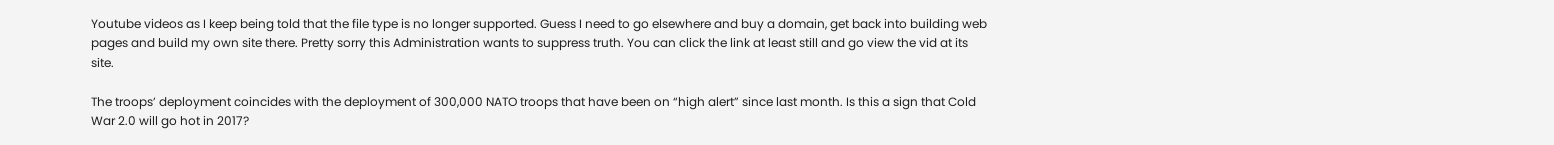Youtube videos as I keep being told that the file type is no longer supported. Guess I need to go elsewhere and buy a domain, get back into building web pages and build my own site there. Pretty sorry this Administration wants to suppress truth. You can click the link at least still and go view the vid at its site.

The troops’ deployment coincides with the deployment of 300,000 NATO troops that have been on “high alert” since last month. Is this a sign that Cold War 2.0 will go hot in 2017?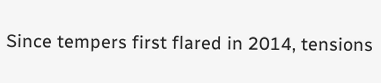Since tempers first flared in 2014, tensions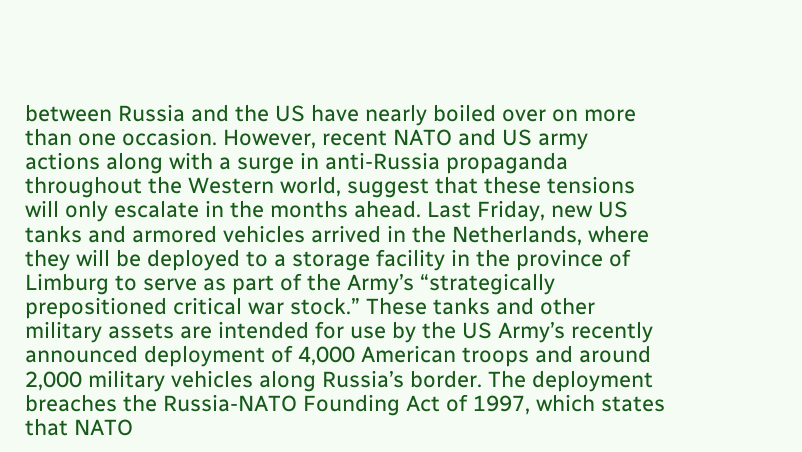between Russia and the US have nearly boiled over on more than one occasion. However, recent NATO and US army actions along with a surge in anti-Russia propaganda throughout the Western world, suggest that these tensions will only escalate in the months ahead. Last Friday, new US tanks and armored vehicles arrived in the Netherlands, where they will be deployed to a storage facility in the province of Limburg to serve as part of the Army’s “strategically prepositioned critical war stock.” These tanks and other military assets are intended for use by the US Army’s recently announced deployment of 4,000 American troops and around 2,000 military vehicles along Russia’s border. The deployment breaches the Russia-NATO Founding Act of 1997, which states that NATO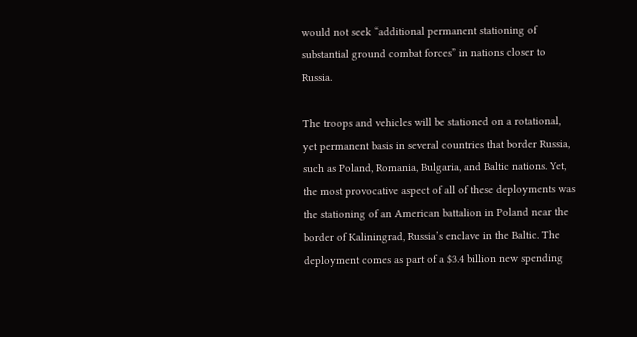would not seek “additional permanent stationing of substantial ground combat forces” in nations closer to Russia.

The troops and vehicles will be stationed on a rotational, yet permanent basis in several countries that border Russia, such as Poland, Romania, Bulgaria, and Baltic nations. Yet, the most provocative aspect of all of these deployments was the stationing of an American battalion in Poland near the border of Kaliningrad, Russia’s enclave in the Baltic. The deployment comes as part of a $3.4 billion new spending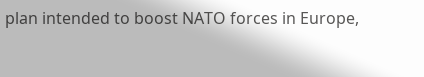plan intended to boost NATO forces in Europe,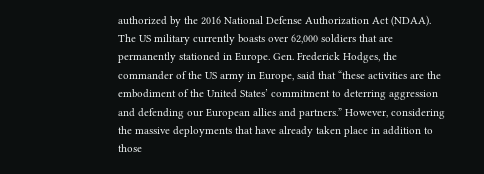authorized by the 2016 National Defense Authorization Act (NDAA). The US military currently boasts over 62,000 soldiers that are permanently stationed in Europe. Gen. Frederick Hodges, the commander of the US army in Europe, said that “these activities are the embodiment of the United States’ commitment to deterring aggression and defending our European allies and partners.” However, considering the massive deployments that have already taken place in addition to those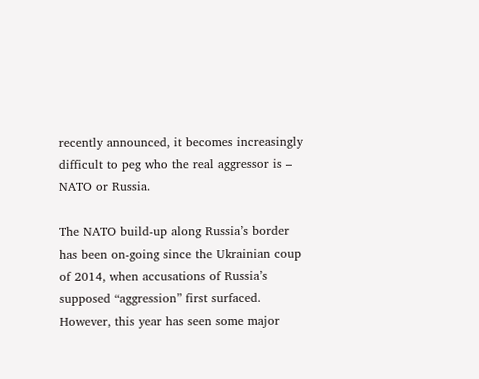recently announced, it becomes increasingly difficult to peg who the real aggressor is – NATO or Russia.

The NATO build-up along Russia’s border has been on-going since the Ukrainian coup of 2014, when accusations of Russia’s supposed “aggression” first surfaced. However, this year has seen some major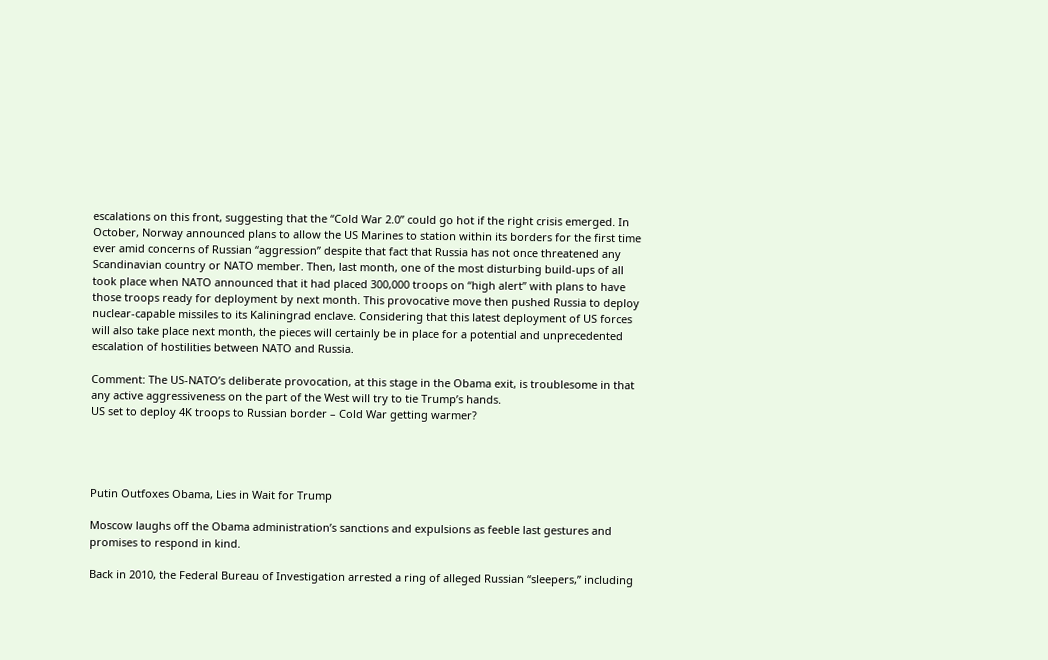escalations on this front, suggesting that the “Cold War 2.0” could go hot if the right crisis emerged. In October, Norway announced plans to allow the US Marines to station within its borders for the first time ever amid concerns of Russian “aggression” despite that fact that Russia has not once threatened any Scandinavian country or NATO member. Then, last month, one of the most disturbing build-ups of all took place when NATO announced that it had placed 300,000 troops on “high alert” with plans to have those troops ready for deployment by next month. This provocative move then pushed Russia to deploy nuclear-capable missiles to its Kaliningrad enclave. Considering that this latest deployment of US forces will also take place next month, the pieces will certainly be in place for a potential and unprecedented escalation of hostilities between NATO and Russia.

Comment: The US-NATO’s deliberate provocation, at this stage in the Obama exit, is troublesome in that any active aggressiveness on the part of the West will try to tie Trump’s hands.
US set to deploy 4K troops to Russian border – Cold War getting warmer?




Putin Outfoxes Obama, Lies in Wait for Trump

Moscow laughs off the Obama administration’s sanctions and expulsions as feeble last gestures and promises to respond in kind.

Back in 2010, the Federal Bureau of Investigation arrested a ring of alleged Russian “sleepers,” including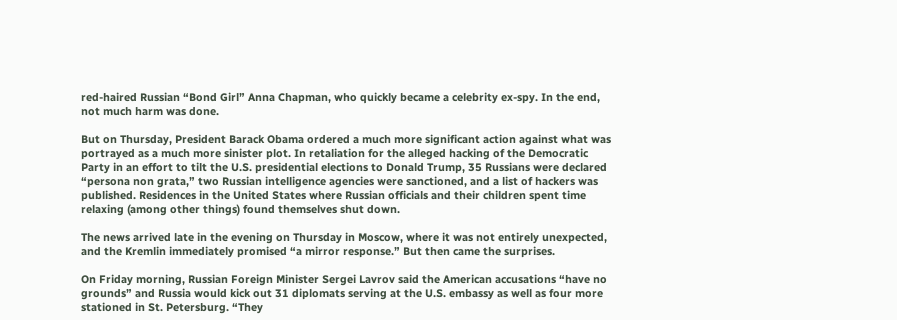red-haired Russian “Bond Girl” Anna Chapman, who quickly became a celebrity ex-spy. In the end, not much harm was done.

But on Thursday, President Barack Obama ordered a much more significant action against what was portrayed as a much more sinister plot. In retaliation for the alleged hacking of the Democratic Party in an effort to tilt the U.S. presidential elections to Donald Trump, 35 Russians were declared “persona non grata,” two Russian intelligence agencies were sanctioned, and a list of hackers was published. Residences in the United States where Russian officials and their children spent time relaxing (among other things) found themselves shut down.

The news arrived late in the evening on Thursday in Moscow, where it was not entirely unexpected, and the Kremlin immediately promised “a mirror response.” But then came the surprises.

On Friday morning, Russian Foreign Minister Sergei Lavrov said the American accusations “have no grounds” and Russia would kick out 31 diplomats serving at the U.S. embassy as well as four more stationed in St. Petersburg. “They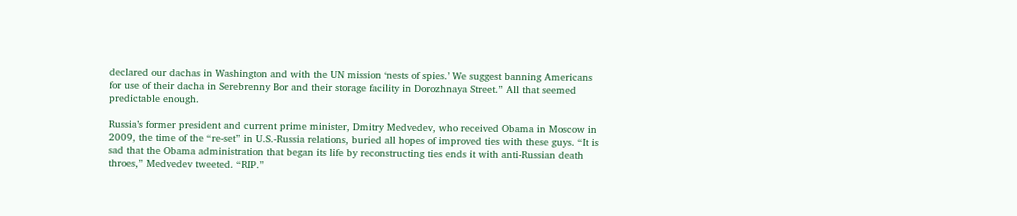declared our dachas in Washington and with the UN mission ‘nests of spies.’ We suggest banning Americans for use of their dacha in Serebrenny Bor and their storage facility in Dorozhnaya Street.” All that seemed predictable enough.

Russia’s former president and current prime minister, Dmitry Medvedev, who received Obama in Moscow in 2009, the time of the “re-set” in U.S.-Russia relations, buried all hopes of improved ties with these guys. “It is sad that the Obama administration that began its life by reconstructing ties ends it with anti-Russian death throes,” Medvedev tweeted. “RIP.”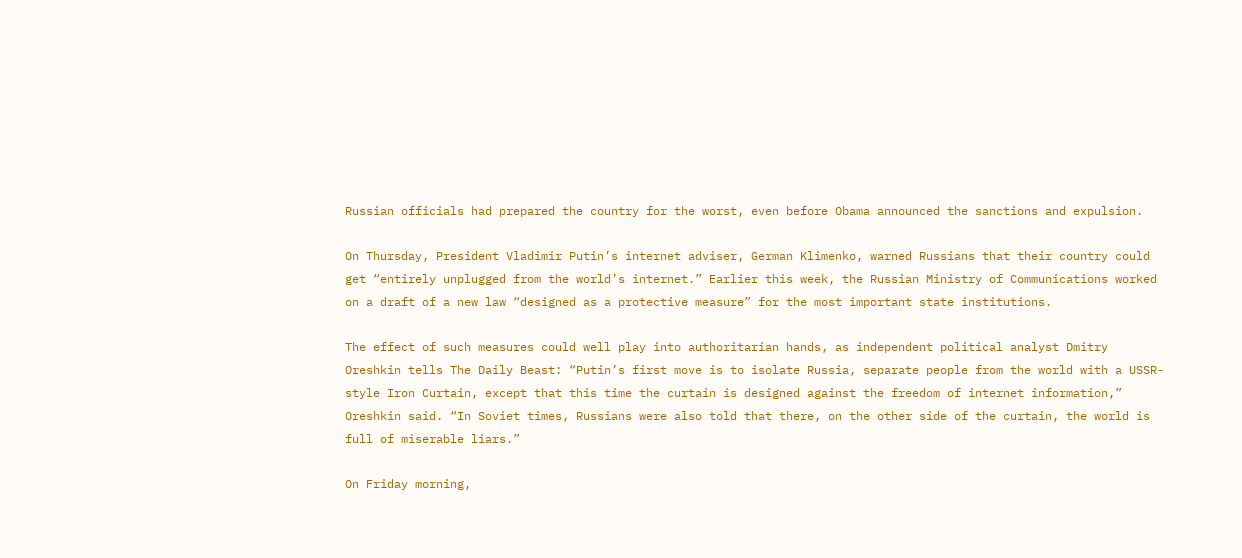Russian officials had prepared the country for the worst, even before Obama announced the sanctions and expulsion.

On Thursday, President Vladimir Putin’s internet adviser, German Klimenko, warned Russians that their country could get “entirely unplugged from the world’s internet.” Earlier this week, the Russian Ministry of Communications worked on a draft of a new law “designed as a protective measure” for the most important state institutions.

The effect of such measures could well play into authoritarian hands, as independent political analyst Dmitry Oreshkin tells The Daily Beast: “Putin’s first move is to isolate Russia, separate people from the world with a USSR-style Iron Curtain, except that this time the curtain is designed against the freedom of internet information,” Oreshkin said. “In Soviet times, Russians were also told that there, on the other side of the curtain, the world is full of miserable liars.”

On Friday morning,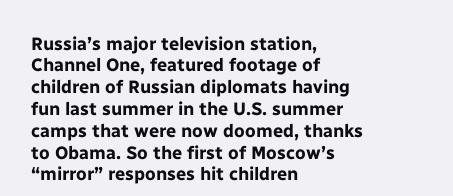Russia’s major television station, Channel One, featured footage of children of Russian diplomats having fun last summer in the U.S. summer camps that were now doomed, thanks to Obama. So the first of Moscow’s “mirror” responses hit children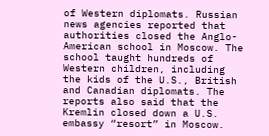of Western diplomats. Russian news agencies reported that authorities closed the Anglo-American school in Moscow. The school taught hundreds of Western children, including the kids of the U.S., British and Canadian diplomats. The reports also said that the Kremlin closed down a U.S. embassy “resort” in Moscow.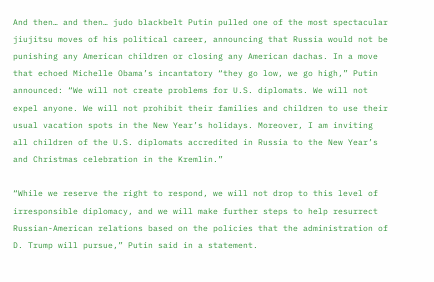And then… and then… judo blackbelt Putin pulled one of the most spectacular jiujitsu moves of his political career, announcing that Russia would not be punishing any American children or closing any American dachas. In a move that echoed Michelle Obama’s incantatory “they go low, we go high,” Putin announced: “We will not create problems for U.S. diplomats. We will not expel anyone. We will not prohibit their families and children to use their usual vacation spots in the New Year’s holidays. Moreover, I am inviting all children of the U.S. diplomats accredited in Russia to the New Year’s and Christmas celebration in the Kremlin.”

“While we reserve the right to respond, we will not drop to this level of irresponsible diplomacy, and we will make further steps to help resurrect Russian-American relations based on the policies that the administration of D. Trump will pursue,” Putin said in a statement.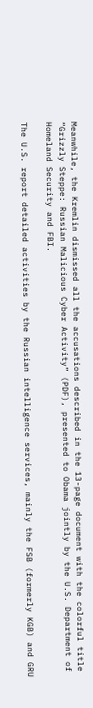Meanwhile, the Kremlin dismissed all the accusations described in the 13-page document with the colorful title “Grizzly Steppe: Russian Malicious Cyber Activity” (PDF), presented to Obama jointly by the U.S. Department of Homeland Security and FBI.

The U.S. report detailed activities by the Russian intelligence services, mainly the FSB (formerly KGB) and GRU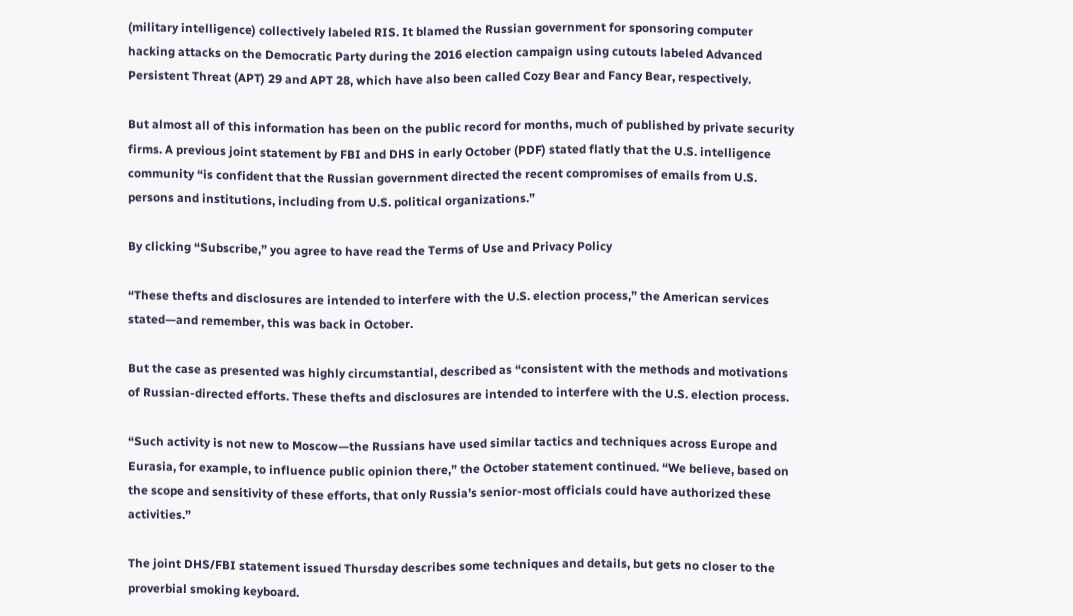(military intelligence) collectively labeled RIS. It blamed the Russian government for sponsoring computer hacking attacks on the Democratic Party during the 2016 election campaign using cutouts labeled Advanced Persistent Threat (APT) 29 and APT 28, which have also been called Cozy Bear and Fancy Bear, respectively.

But almost all of this information has been on the public record for months, much of published by private security firms. A previous joint statement by FBI and DHS in early October (PDF) stated flatly that the U.S. intelligence community “is confident that the Russian government directed the recent compromises of emails from U.S. persons and institutions, including from U.S. political organizations.”

By clicking “Subscribe,” you agree to have read the Terms of Use and Privacy Policy

“These thefts and disclosures are intended to interfere with the U.S. election process,” the American services stated—and remember, this was back in October.

But the case as presented was highly circumstantial, described as “consistent with the methods and motivations of Russian-directed efforts. These thefts and disclosures are intended to interfere with the U.S. election process.

“Such activity is not new to Moscow—the Russians have used similar tactics and techniques across Europe and Eurasia, for example, to influence public opinion there,” the October statement continued. “We believe, based on the scope and sensitivity of these efforts, that only Russia’s senior-most officials could have authorized these activities.”

The joint DHS/FBI statement issued Thursday describes some techniques and details, but gets no closer to the proverbial smoking keyboard.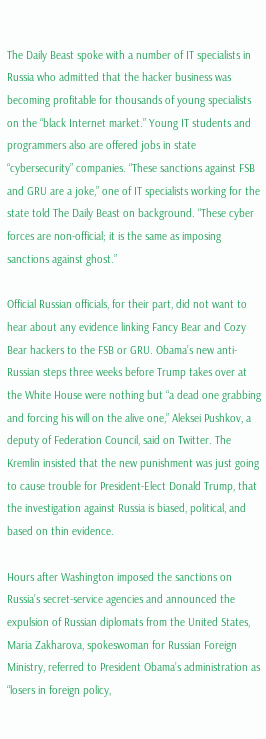The Daily Beast spoke with a number of IT specialists in Russia who admitted that the hacker business was becoming profitable for thousands of young specialists on the “black Internet market.” Young IT students and programmers also are offered jobs in state “cybersecurity” companies. “These sanctions against FSB and GRU are a joke,” one of IT specialists working for the state told The Daily Beast on background. “These cyber forces are non-official; it is the same as imposing sanctions against ghost.”

Official Russian officials, for their part, did not want to hear about any evidence linking Fancy Bear and Cozy Bear hackers to the FSB or GRU. Obama’s new anti-Russian steps three weeks before Trump takes over at the White House were nothing but “a dead one grabbing and forcing his will on the alive one,” Aleksei Pushkov, a deputy of Federation Council, said on Twitter. The Kremlin insisted that the new punishment was just going to cause trouble for President-Elect Donald Trump, that the investigation against Russia is biased, political, and based on thin evidence.

Hours after Washington imposed the sanctions on Russia’s secret-service agencies and announced the expulsion of Russian diplomats from the United States, Maria Zakharova, spokeswoman for Russian Foreign Ministry, referred to President Obama’s administration as “losers in foreign policy,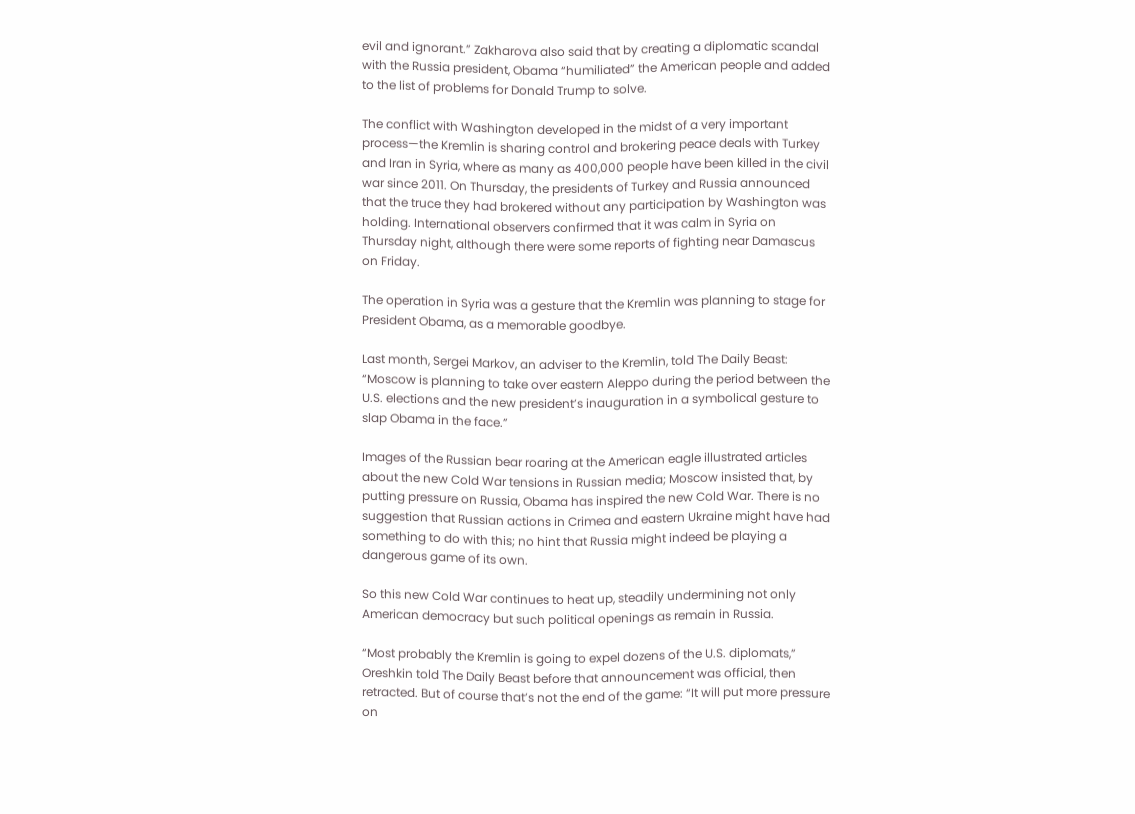evil and ignorant.” Zakharova also said that by creating a diplomatic scandal with the Russia president, Obama “humiliated” the American people and added to the list of problems for Donald Trump to solve.

The conflict with Washington developed in the midst of a very important process—the Kremlin is sharing control and brokering peace deals with Turkey and Iran in Syria, where as many as 400,000 people have been killed in the civil war since 2011. On Thursday, the presidents of Turkey and Russia announced that the truce they had brokered without any participation by Washington was holding. International observers confirmed that it was calm in Syria on Thursday night, although there were some reports of fighting near Damascus on Friday.

The operation in Syria was a gesture that the Kremlin was planning to stage for President Obama, as a memorable goodbye.

Last month, Sergei Markov, an adviser to the Kremlin, told The Daily Beast: “Moscow is planning to take over eastern Aleppo during the period between the U.S. elections and the new president’s inauguration in a symbolical gesture to slap Obama in the face.”

Images of the Russian bear roaring at the American eagle illustrated articles about the new Cold War tensions in Russian media; Moscow insisted that, by putting pressure on Russia, Obama has inspired the new Cold War. There is no suggestion that Russian actions in Crimea and eastern Ukraine might have had something to do with this; no hint that Russia might indeed be playing a dangerous game of its own.

So this new Cold War continues to heat up, steadily undermining not only American democracy but such political openings as remain in Russia.

“Most probably the Kremlin is going to expel dozens of the U.S. diplomats,” Oreshkin told The Daily Beast before that announcement was official, then retracted. But of course that’s not the end of the game: “It will put more pressure on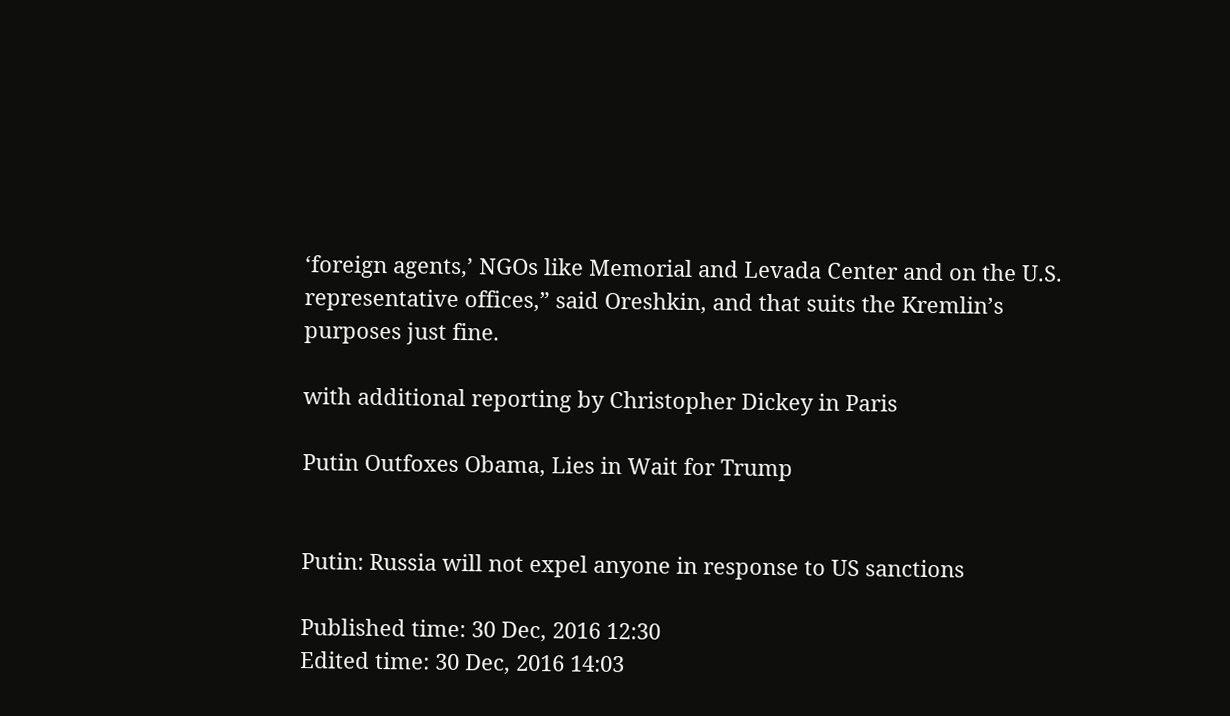‘foreign agents,’ NGOs like Memorial and Levada Center and on the U.S. representative offices,” said Oreshkin, and that suits the Kremlin’s purposes just fine.

with additional reporting by Christopher Dickey in Paris

Putin Outfoxes Obama, Lies in Wait for Trump


Putin: Russia will not expel anyone in response to US sanctions

Published time: 30 Dec, 2016 12:30
Edited time: 30 Dec, 2016 14:03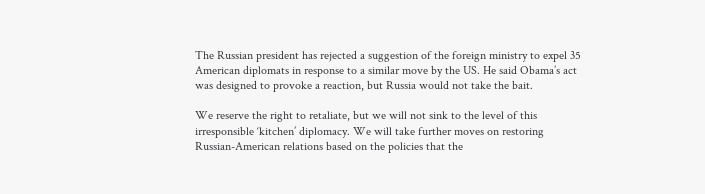The Russian president has rejected a suggestion of the foreign ministry to expel 35 American diplomats in response to a similar move by the US. He said Obama’s act was designed to provoke a reaction, but Russia would not take the bait.

We reserve the right to retaliate, but we will not sink to the level of this irresponsible ‘kitchen’ diplomacy. We will take further moves on restoring Russian-American relations based on the policies that the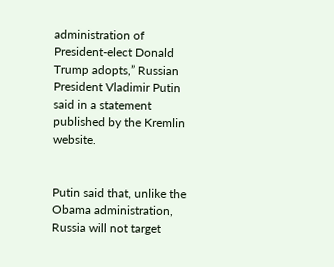administration of President-elect Donald Trump adopts,” Russian President Vladimir Putin said in a statement published by the Kremlin website.


Putin said that, unlike the Obama administration, Russia will not target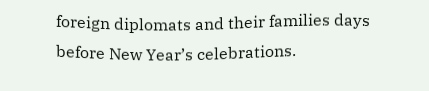foreign diplomats and their families days before New Year’s celebrations.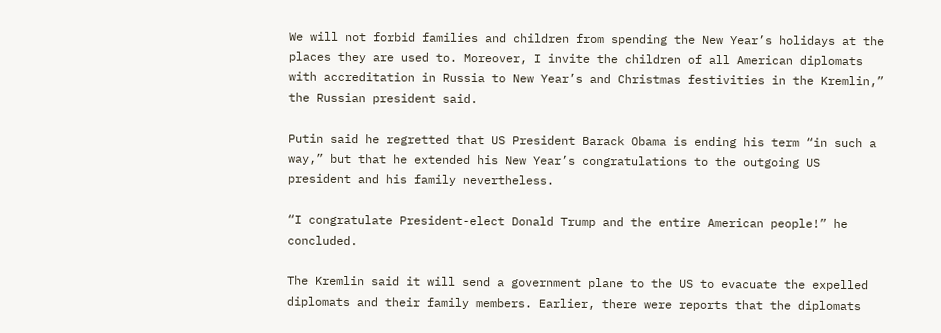We will not forbid families and children from spending the New Year’s holidays at the places they are used to. Moreover, I invite the children of all American diplomats with accreditation in Russia to New Year’s and Christmas festivities in the Kremlin,” the Russian president said.

Putin said he regretted that US President Barack Obama is ending his term “in such a way,” but that he extended his New Year’s congratulations to the outgoing US president and his family nevertheless.

“I congratulate President-elect Donald Trump and the entire American people!” he concluded.

The Kremlin said it will send a government plane to the US to evacuate the expelled diplomats and their family members. Earlier, there were reports that the diplomats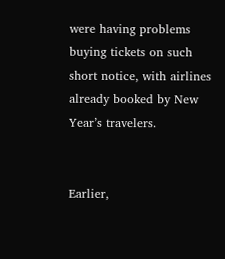were having problems buying tickets on such short notice, with airlines already booked by New Year’s travelers.


Earlier,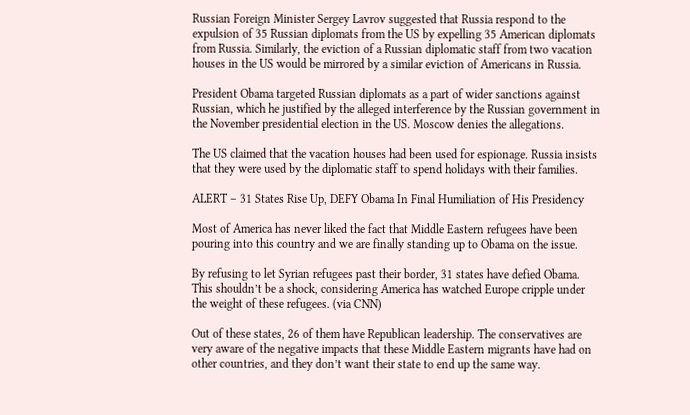Russian Foreign Minister Sergey Lavrov suggested that Russia respond to the expulsion of 35 Russian diplomats from the US by expelling 35 American diplomats from Russia. Similarly, the eviction of a Russian diplomatic staff from two vacation houses in the US would be mirrored by a similar eviction of Americans in Russia.

President Obama targeted Russian diplomats as a part of wider sanctions against Russian, which he justified by the alleged interference by the Russian government in the November presidential election in the US. Moscow denies the allegations.

The US claimed that the vacation houses had been used for espionage. Russia insists that they were used by the diplomatic staff to spend holidays with their families.

ALERT – 31 States Rise Up, DEFY Obama In Final Humiliation of His Presidency

Most of America has never liked the fact that Middle Eastern refugees have been pouring into this country and we are finally standing up to Obama on the issue.

By refusing to let Syrian refugees past their border, 31 states have defied Obama. This shouldn’t be a shock, considering America has watched Europe cripple under the weight of these refugees. (via CNN)

Out of these states, 26 of them have Republican leadership. The conservatives are very aware of the negative impacts that these Middle Eastern migrants have had on other countries, and they don’t want their state to end up the same way.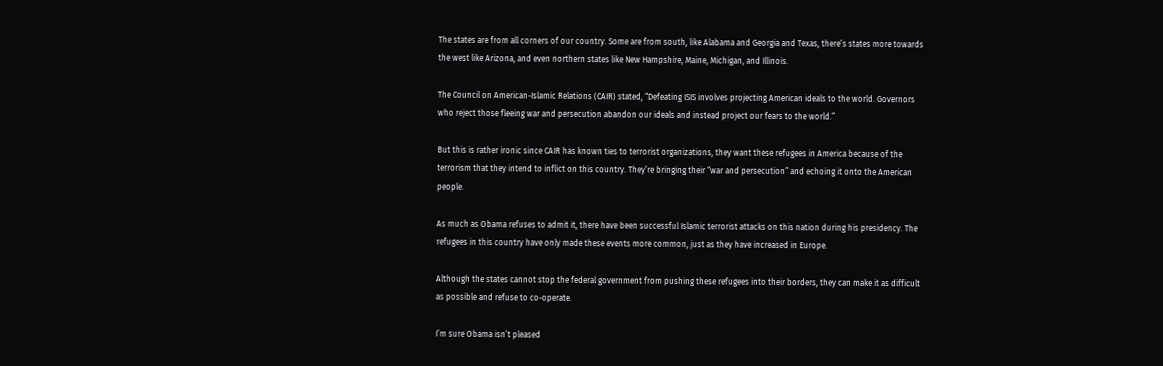The states are from all corners of our country. Some are from south, like Alabama and Georgia and Texas, there’s states more towards the west like Arizona, and even northern states like New Hampshire, Maine, Michigan, and Illinois.

The Council on American-Islamic Relations (CAIR) stated, “Defeating ISIS involves projecting American ideals to the world. Governors who reject those fleeing war and persecution abandon our ideals and instead project our fears to the world.”

But this is rather ironic since CAIR has known ties to terrorist organizations, they want these refugees in America because of the terrorism that they intend to inflict on this country. They’re bringing their “war and persecution” and echoing it onto the American people.

As much as Obama refuses to admit it, there have been successful Islamic terrorist attacks on this nation during his presidency. The refugees in this country have only made these events more common, just as they have increased in Europe.

Although the states cannot stop the federal government from pushing these refugees into their borders, they can make it as difficult as possible and refuse to co-operate.

I’m sure Obama isn’t pleased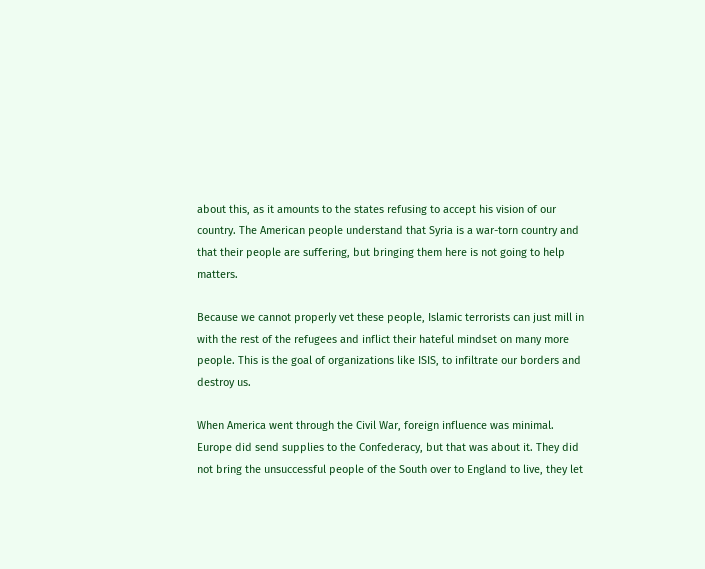about this, as it amounts to the states refusing to accept his vision of our country. The American people understand that Syria is a war-torn country and that their people are suffering, but bringing them here is not going to help matters.

Because we cannot properly vet these people, Islamic terrorists can just mill in with the rest of the refugees and inflict their hateful mindset on many more people. This is the goal of organizations like ISIS, to infiltrate our borders and destroy us.

When America went through the Civil War, foreign influence was minimal. Europe did send supplies to the Confederacy, but that was about it. They did not bring the unsuccessful people of the South over to England to live, they let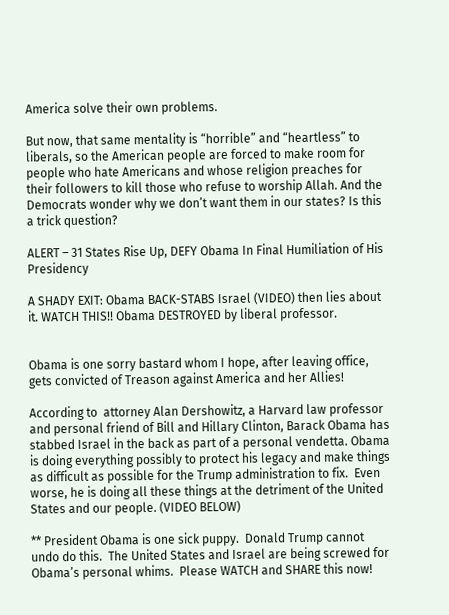America solve their own problems.

But now, that same mentality is “horrible” and “heartless” to liberals, so the American people are forced to make room for people who hate Americans and whose religion preaches for their followers to kill those who refuse to worship Allah. And the Democrats wonder why we don’t want them in our states? Is this a trick question?

ALERT – 31 States Rise Up, DEFY Obama In Final Humiliation of His Presidency

A SHADY EXIT: Obama BACK-STABS Israel (VIDEO) then lies about it. WATCH THIS!! Obama DESTROYED by liberal professor.


Obama is one sorry bastard whom I hope, after leaving office, gets convicted of Treason against America and her Allies!

According to  attorney Alan Dershowitz, a Harvard law professor and personal friend of Bill and Hillary Clinton, Barack Obama has stabbed Israel in the back as part of a personal vendetta. Obama is doing everything possibly to protect his legacy and make things as difficult as possible for the Trump administration to fix.  Even worse, he is doing all these things at the detriment of the United States and our people. (VIDEO BELOW)

** President Obama is one sick puppy.  Donald Trump cannot undo do this.  The United States and Israel are being screwed for Obama’s personal whims.  Please WATCH and SHARE this now!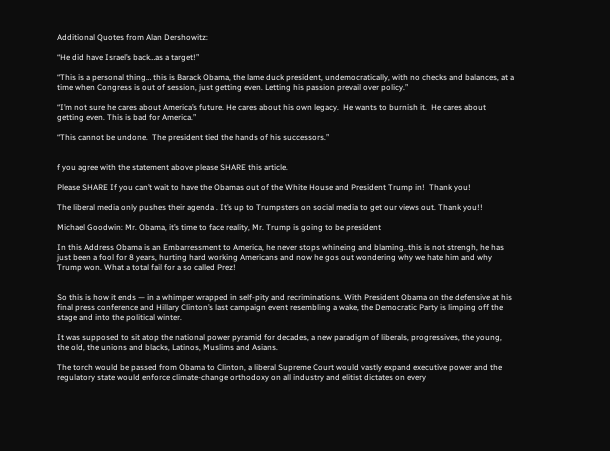Additional Quotes from Alan Dershowitz:

“He did have Israel’s back…as a target!”

“This is a personal thing… this is Barack Obama, the lame duck president, undemocratically, with no checks and balances, at a time when Congress is out of session, just getting even. Letting his passion prevail over policy.”

“I’m not sure he cares about America’s future. He cares about his own legacy.  He wants to burnish it.  He cares about getting even. This is bad for America.”

“This cannot be undone.  The president tied the hands of his successors.”


f you agree with the statement above please SHARE this article.

Please SHARE If you can’t wait to have the Obamas out of the White House and President Trump in!  Thank you!

The liberal media only pushes their agenda . It’s up to Trumpsters on social media to get our views out. Thank you!!

Michael Goodwin: Mr. Obama, it’s time to face reality, Mr. Trump is going to be president

In this Address Obama is an Embarressment to America, he never stops whineing and blaming..this is not strengh, he has just been a fool for 8 years, hurting hard working Americans and now he gos out wondering why we hate him and why Trump won. What a total fail for a so called Prez!


So this is how it ends — in a whimper wrapped in self-pity and recriminations. With President Obama on the defensive at his final press conference and Hillary Clinton’s last campaign event resembling a wake, the Democratic Party is limping off the stage and into the political winter.

It was supposed to sit atop the national power pyramid for decades, a new paradigm of liberals, progressives, the young, the old, the unions and blacks, Latinos, Muslims and Asians.

The torch would be passed from Obama to Clinton, a liberal Supreme Court would vastly expand executive power and the regulatory state would enforce climate-change orthodoxy on all industry and elitist dictates on every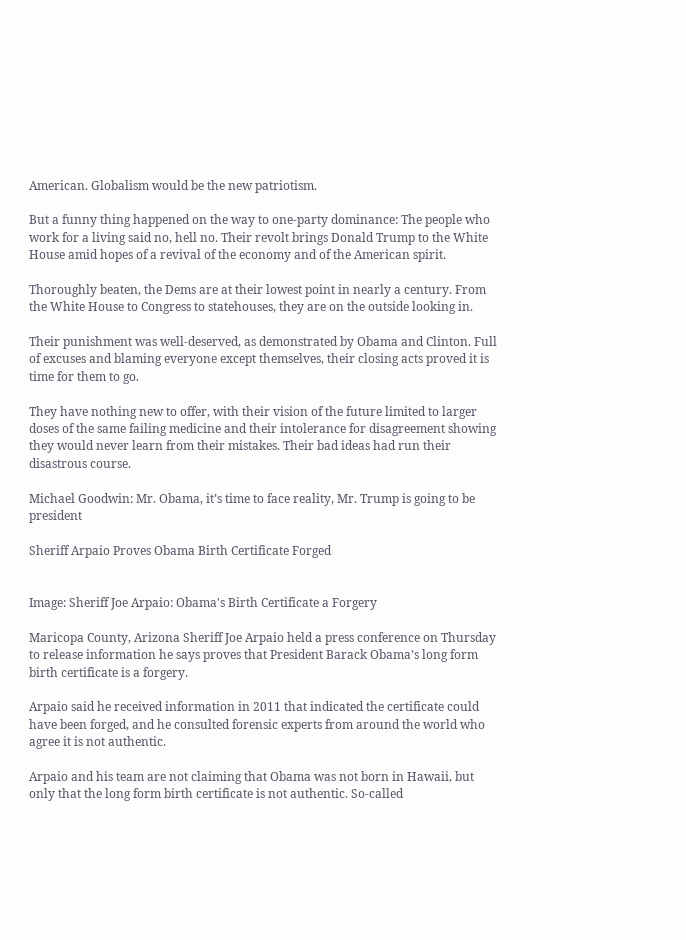American. Globalism would be the new patriotism.

But a funny thing happened on the way to one-party dominance: The people who work for a living said no, hell no. Their revolt brings Donald Trump to the White House amid hopes of a revival of the economy and of the American spirit.

Thoroughly beaten, the Dems are at their lowest point in nearly a century. From the White House to Congress to statehouses, they are on the outside looking in.

Their punishment was well-deserved, as demonstrated by Obama and Clinton. Full of excuses and blaming everyone except themselves, their closing acts proved it is time for them to go.

They have nothing new to offer, with their vision of the future limited to larger doses of the same failing medicine and their intolerance for disagreement showing they would never learn from their mistakes. Their bad ideas had run their disastrous course.

Michael Goodwin: Mr. Obama, it’s time to face reality, Mr. Trump is going to be president

Sheriff Arpaio Proves Obama Birth Certificate Forged


Image: Sheriff Joe Arpaio: Obama's Birth Certificate a Forgery

Maricopa County, Arizona Sheriff Joe Arpaio held a press conference on Thursday to release information he says proves that President Barack Obama’s long form birth certificate is a forgery.

Arpaio said he received information in 2011 that indicated the certificate could have been forged, and he consulted forensic experts from around the world who agree it is not authentic.

Arpaio and his team are not claiming that Obama was not born in Hawaii, but only that the long form birth certificate is not authentic. So-called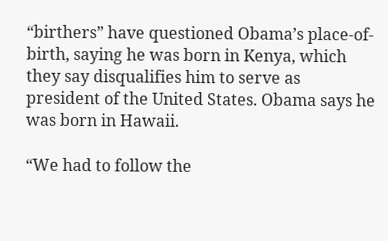“birthers” have questioned Obama’s place-of-birth, saying he was born in Kenya, which they say disqualifies him to serve as president of the United States. Obama says he was born in Hawaii.

“We had to follow the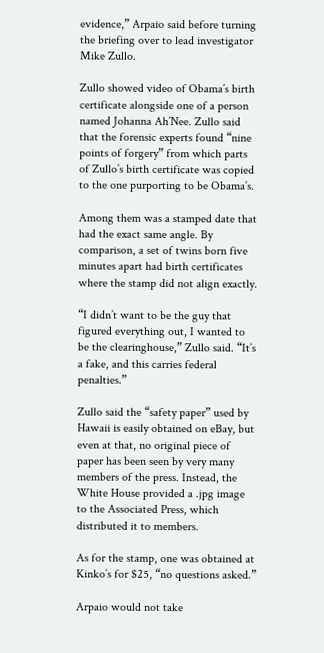evidence,” Arpaio said before turning the briefing over to lead investigator Mike Zullo.

Zullo showed video of Obama’s birth certificate alongside one of a person named Johanna Ah’Nee. Zullo said that the forensic experts found “nine points of forgery” from which parts of Zullo’s birth certificate was copied to the one purporting to be Obama’s.

Among them was a stamped date that had the exact same angle. By comparison, a set of twins born five minutes apart had birth certificates where the stamp did not align exactly.

“I didn’t want to be the guy that figured everything out, I wanted to be the clearinghouse,” Zullo said. “It’s a fake, and this carries federal penalties.”

Zullo said the “safety paper” used by Hawaii is easily obtained on eBay, but even at that, no original piece of paper has been seen by very many members of the press. Instead, the White House provided a .jpg image to the Associated Press, which distributed it to members.

As for the stamp, one was obtained at Kinko’s for $25, “no questions asked.”

Arpaio would not take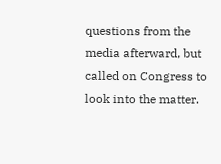questions from the media afterward, but called on Congress to look into the matter.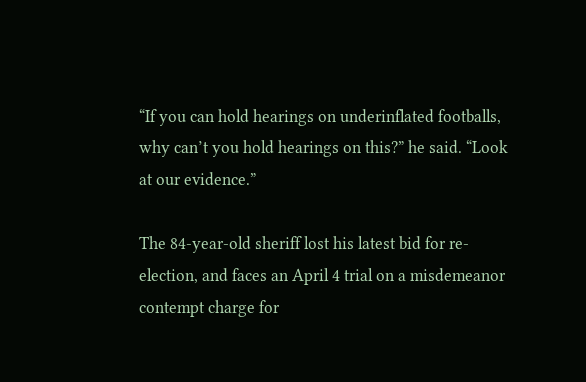“If you can hold hearings on underinflated footballs, why can’t you hold hearings on this?” he said. “Look at our evidence.”

The 84-year-old sheriff lost his latest bid for re-election, and faces an April 4 trial on a misdemeanor contempt charge for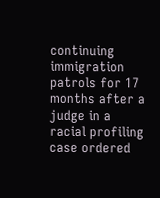continuing immigration patrols for 17 months after a judge in a racial profiling case ordered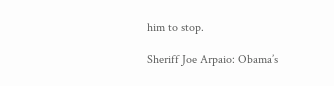him to stop.

Sheriff Joe Arpaio: Obama’s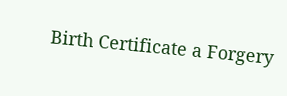Birth Certificate a Forgery